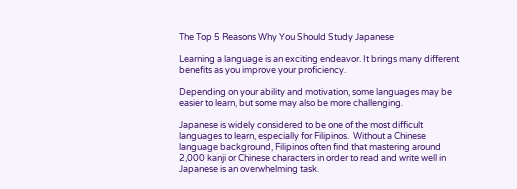The Top 5 Reasons Why You Should Study Japanese

Learning a language is an exciting endeavor. It brings many different benefits as you improve your proficiency.

Depending on your ability and motivation, some languages may be easier to learn, but some may also be more challenging.

Japanese is widely considered to be one of the most difficult languages to learn, especially for Filipinos.  Without a Chinese language background, Filipinos often find that mastering around 2,000 kanji or Chinese characters in order to read and write well in Japanese is an overwhelming task.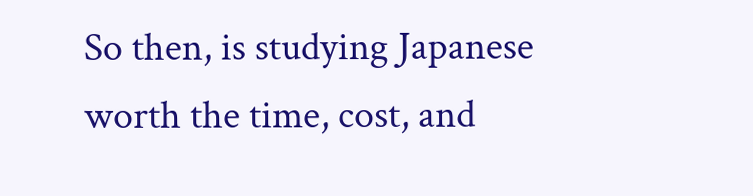So then, is studying Japanese worth the time, cost, and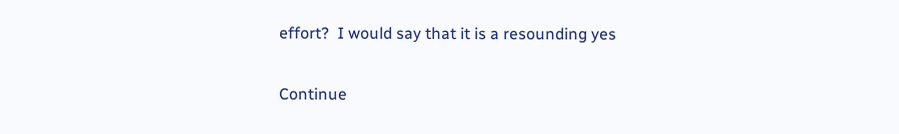effort?  I would say that it is a resounding yes

Continue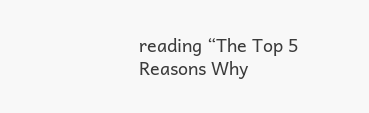reading “The Top 5 Reasons Why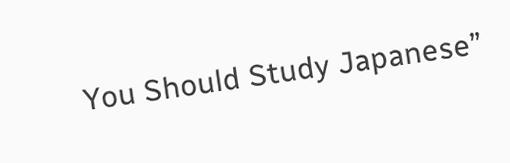You Should Study Japanese”